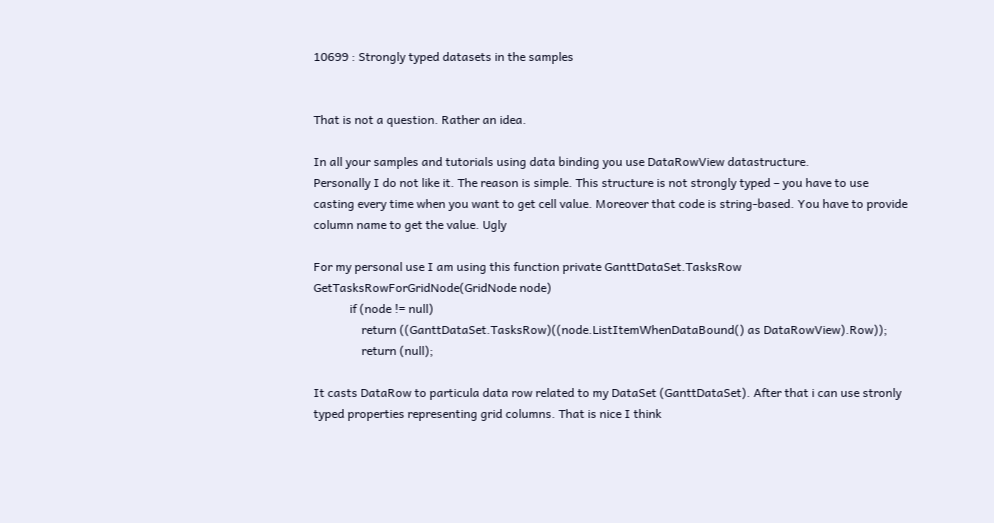10699 : Strongly typed datasets in the samples


That is not a question. Rather an idea.

In all your samples and tutorials using data binding you use DataRowView datastructure.
Personally I do not like it. The reason is simple. This structure is not strongly typed – you have to use casting every time when you want to get cell value. Moreover that code is string-based. You have to provide column name to get the value. Ugly

For my personal use I am using this function private GanttDataSet.TasksRow GetTasksRowForGridNode(GridNode node)
            if (node != null)
                return ((GanttDataSet.TasksRow)((node.ListItemWhenDataBound() as DataRowView).Row));
                return (null);

It casts DataRow to particula data row related to my DataSet (GanttDataSet). After that i can use stronly typed properties representing grid columns. That is nice I think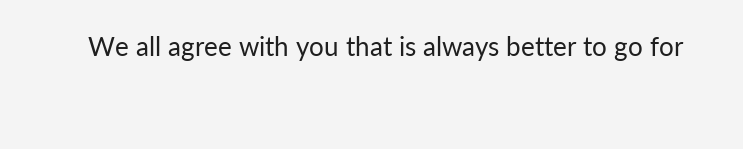We all agree with you that is always better to go for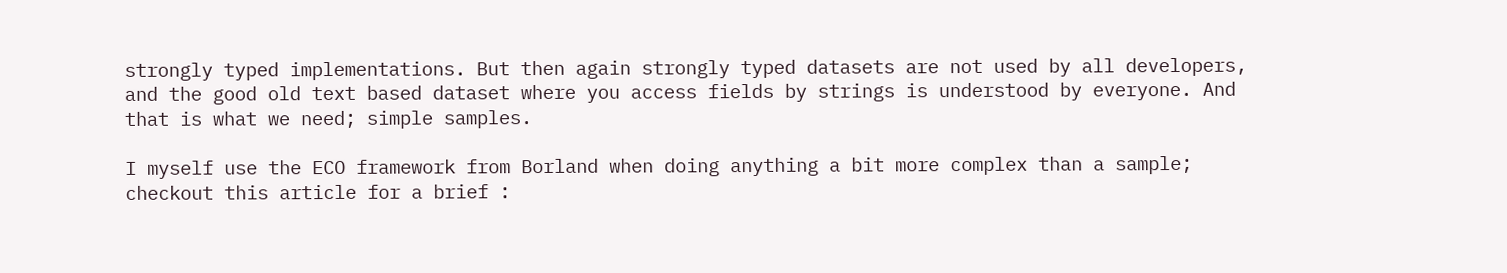strongly typed implementations. But then again strongly typed datasets are not used by all developers, and the good old text based dataset where you access fields by strings is understood by everyone. And that is what we need; simple samples.

I myself use the ECO framework from Borland when doing anything a bit more complex than a sample; checkout this article for a brief :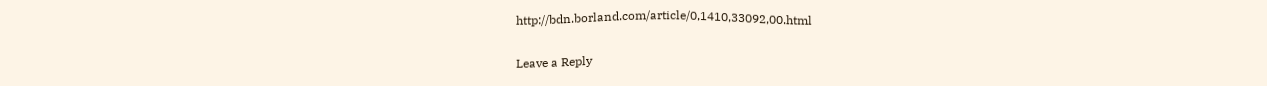http://bdn.borland.com/article/0,1410,33092,00.html


Leave a Reply